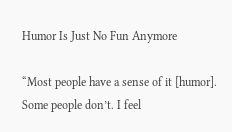Humor Is Just No Fun Anymore

“Most people have a sense of it [humor]. Some people don’t. I feel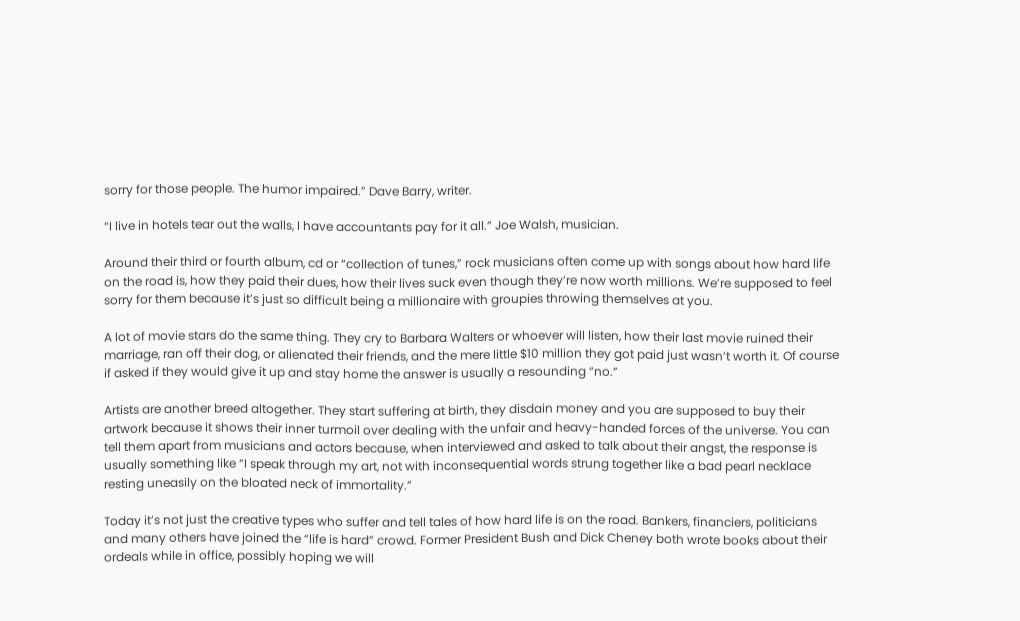sorry for those people. The humor impaired.” Dave Barry, writer.

“I live in hotels tear out the walls, I have accountants pay for it all.” Joe Walsh, musician.

Around their third or fourth album, cd or “collection of tunes,” rock musicians often come up with songs about how hard life on the road is, how they paid their dues, how their lives suck even though they’re now worth millions. We’re supposed to feel sorry for them because it’s just so difficult being a millionaire with groupies throwing themselves at you.

A lot of movie stars do the same thing. They cry to Barbara Walters or whoever will listen, how their last movie ruined their marriage, ran off their dog, or alienated their friends, and the mere little $10 million they got paid just wasn’t worth it. Of course if asked if they would give it up and stay home the answer is usually a resounding “no.”

Artists are another breed altogether. They start suffering at birth, they disdain money and you are supposed to buy their artwork because it shows their inner turmoil over dealing with the unfair and heavy-handed forces of the universe. You can tell them apart from musicians and actors because, when interviewed and asked to talk about their angst, the response is usually something like “I speak through my art, not with inconsequential words strung together like a bad pearl necklace resting uneasily on the bloated neck of immortality.”

Today it’s not just the creative types who suffer and tell tales of how hard life is on the road. Bankers, financiers, politicians and many others have joined the “life is hard” crowd. Former President Bush and Dick Cheney both wrote books about their ordeals while in office, possibly hoping we will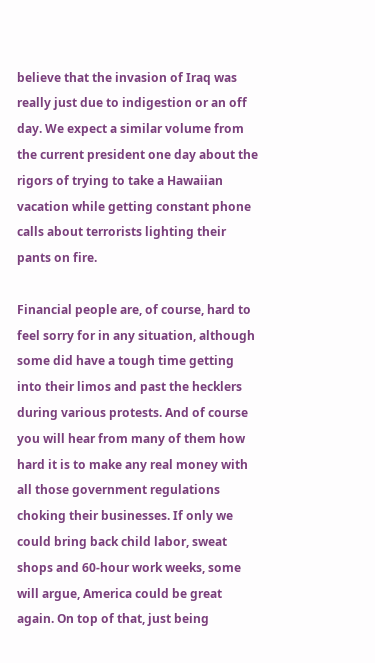believe that the invasion of Iraq was really just due to indigestion or an off day. We expect a similar volume from the current president one day about the rigors of trying to take a Hawaiian vacation while getting constant phone calls about terrorists lighting their pants on fire.

Financial people are, of course, hard to feel sorry for in any situation, although some did have a tough time getting into their limos and past the hecklers during various protests. And of course you will hear from many of them how hard it is to make any real money with all those government regulations choking their businesses. If only we could bring back child labor, sweat shops and 60-hour work weeks, some will argue, America could be great again. On top of that, just being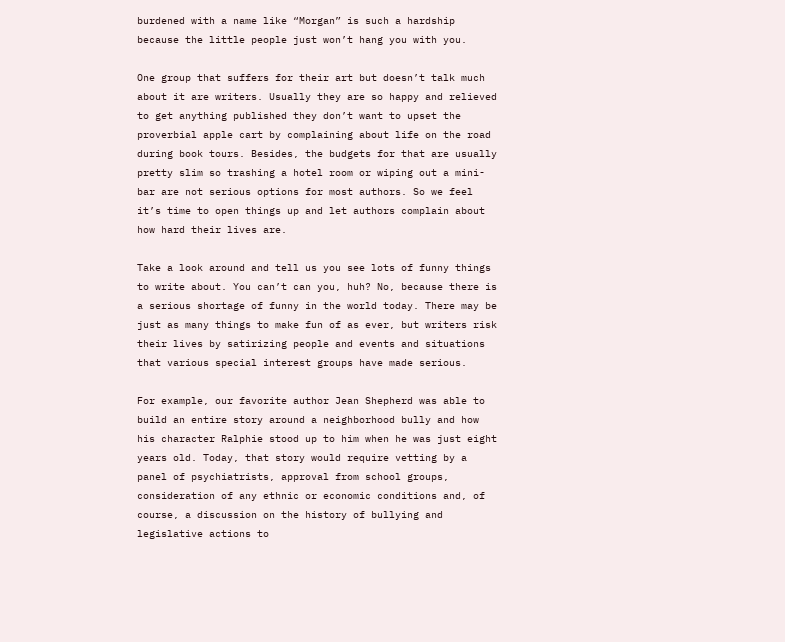burdened with a name like “Morgan” is such a hardship because the little people just won’t hang you with you.

One group that suffers for their art but doesn’t talk much about it are writers. Usually they are so happy and relieved to get anything published they don’t want to upset the proverbial apple cart by complaining about life on the road during book tours. Besides, the budgets for that are usually pretty slim so trashing a hotel room or wiping out a mini-bar are not serious options for most authors. So we feel it’s time to open things up and let authors complain about how hard their lives are.

Take a look around and tell us you see lots of funny things to write about. You can’t can you, huh? No, because there is a serious shortage of funny in the world today. There may be just as many things to make fun of as ever, but writers risk their lives by satirizing people and events and situations that various special interest groups have made serious.

For example, our favorite author Jean Shepherd was able to build an entire story around a neighborhood bully and how his character Ralphie stood up to him when he was just eight years old. Today, that story would require vetting by a panel of psychiatrists, approval from school groups, consideration of any ethnic or economic conditions and, of course, a discussion on the history of bullying and legislative actions to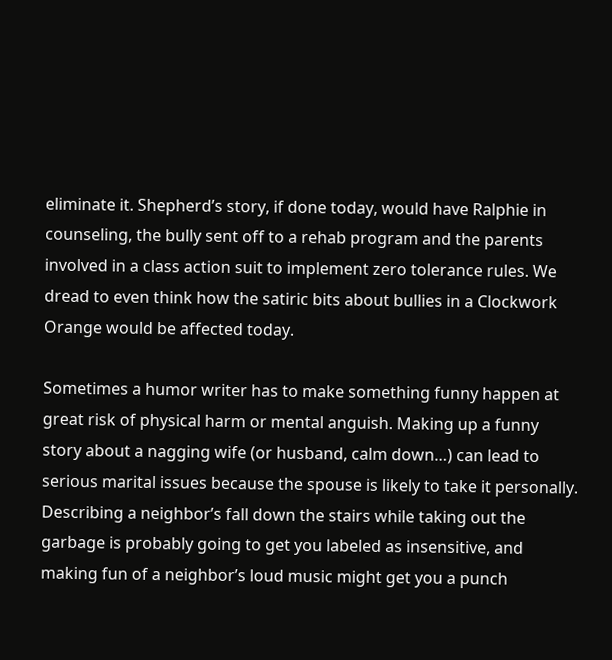eliminate it. Shepherd’s story, if done today, would have Ralphie in counseling, the bully sent off to a rehab program and the parents involved in a class action suit to implement zero tolerance rules. We dread to even think how the satiric bits about bullies in a Clockwork Orange would be affected today.

Sometimes a humor writer has to make something funny happen at great risk of physical harm or mental anguish. Making up a funny story about a nagging wife (or husband, calm down…) can lead to serious marital issues because the spouse is likely to take it personally. Describing a neighbor’s fall down the stairs while taking out the garbage is probably going to get you labeled as insensitive, and making fun of a neighbor’s loud music might get you a punch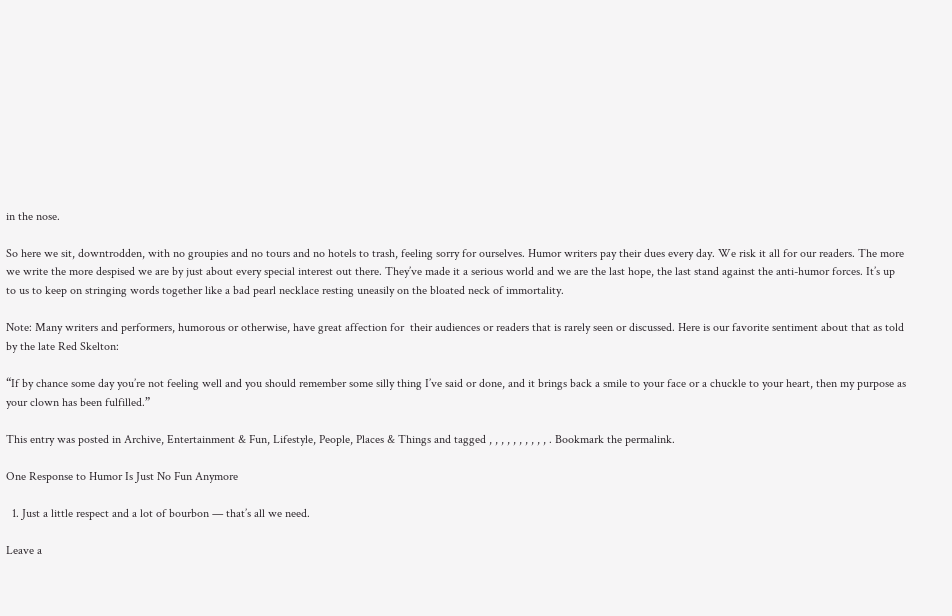in the nose.

So here we sit, downtrodden, with no groupies and no tours and no hotels to trash, feeling sorry for ourselves. Humor writers pay their dues every day. We risk it all for our readers. The more we write the more despised we are by just about every special interest out there. They’ve made it a serious world and we are the last hope, the last stand against the anti-humor forces. It’s up to us to keep on stringing words together like a bad pearl necklace resting uneasily on the bloated neck of immortality.

Note: Many writers and performers, humorous or otherwise, have great affection for  their audiences or readers that is rarely seen or discussed. Here is our favorite sentiment about that as told by the late Red Skelton:

“If by chance some day you’re not feeling well and you should remember some silly thing I’ve said or done, and it brings back a smile to your face or a chuckle to your heart, then my purpose as your clown has been fulfilled.”

This entry was posted in Archive, Entertainment & Fun, Lifestyle, People, Places & Things and tagged , , , , , , , , , , . Bookmark the permalink.

One Response to Humor Is Just No Fun Anymore

  1. Just a little respect and a lot of bourbon — that’s all we need.

Leave a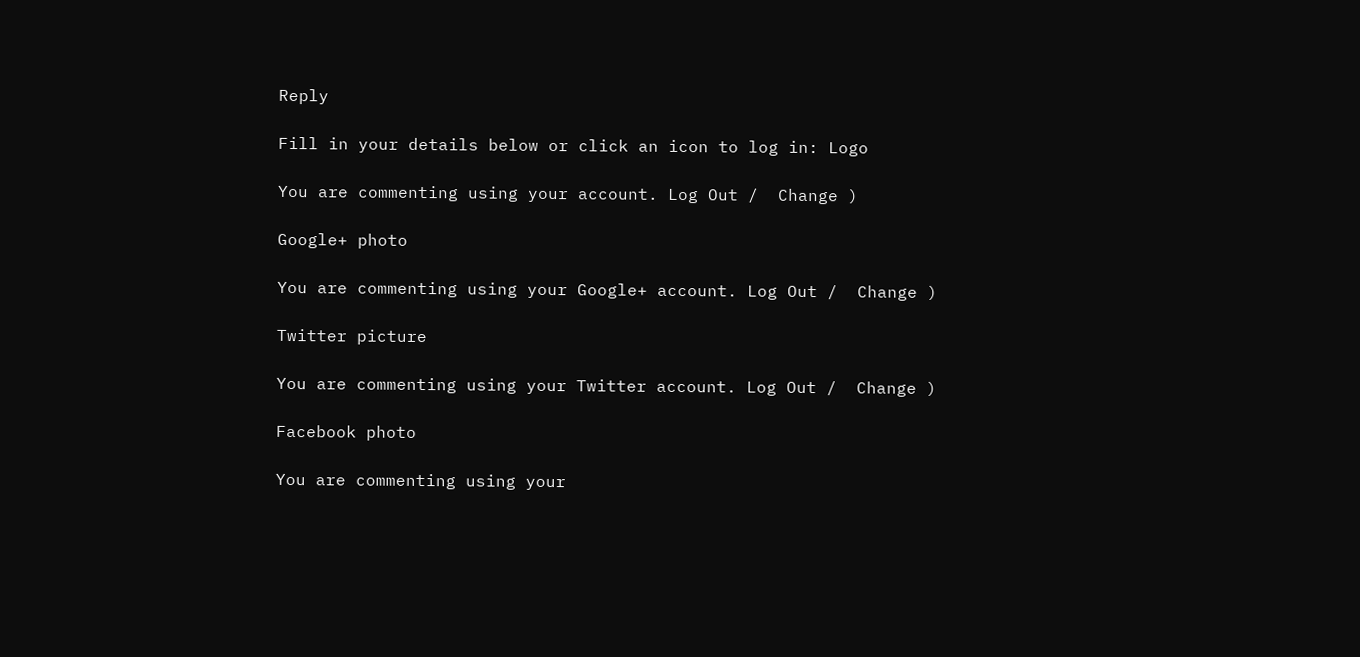Reply

Fill in your details below or click an icon to log in: Logo

You are commenting using your account. Log Out /  Change )

Google+ photo

You are commenting using your Google+ account. Log Out /  Change )

Twitter picture

You are commenting using your Twitter account. Log Out /  Change )

Facebook photo

You are commenting using your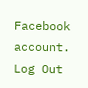Facebook account. Log Out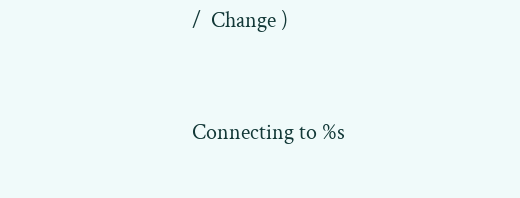/  Change )


Connecting to %s